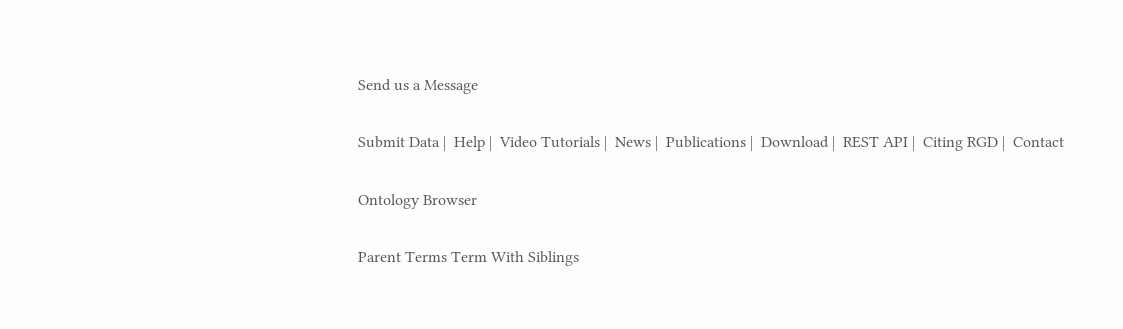Send us a Message

Submit Data |  Help |  Video Tutorials |  News |  Publications |  Download |  REST API |  Citing RGD |  Contact

Ontology Browser

Parent Terms Term With Siblings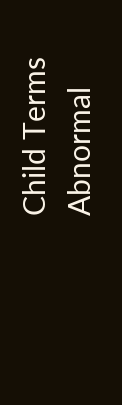Child Terms
Abnormal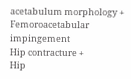acetabulum morphology +
Femoroacetabular impingement
Hip contracture +
Hip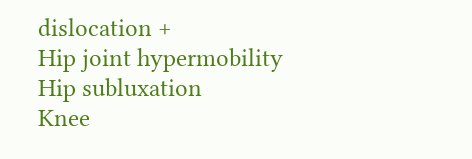dislocation +
Hip joint hypermobility
Hip subluxation
Knee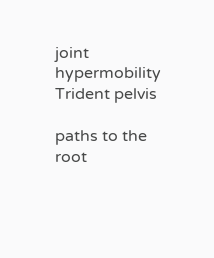joint hypermobility
Trident pelvis

paths to the root